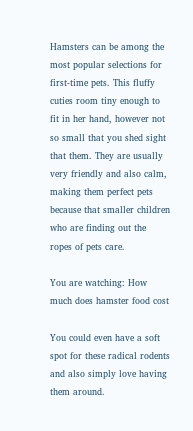Hamsters can be among the most popular selections for first-time pets. This fluffy cuties room tiny enough to fit in her hand, however not so small that you shed sight that them. They are usually very friendly and also calm, making them perfect pets because that smaller children who are finding out the ropes of pets care.

You are watching: How much does hamster food cost

You could even have a soft spot for these radical rodents and also simply love having them around.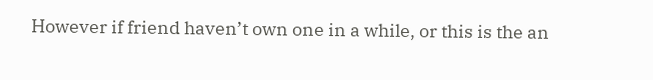However if friend haven’t own one in a while, or this is the an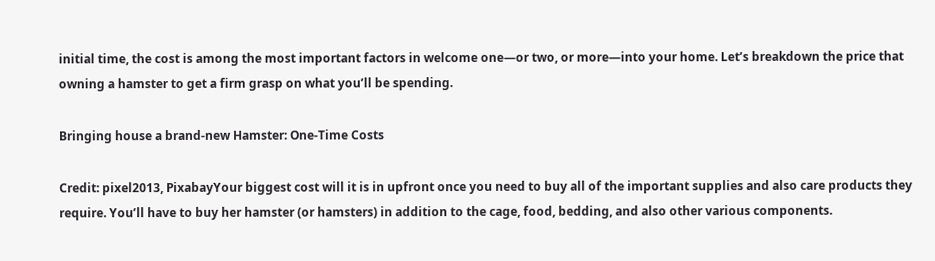initial time, the cost is among the most important factors in welcome one—or two, or more—into your home. Let’s breakdown the price that owning a hamster to get a firm grasp on what you’ll be spending.

Bringing house a brand-new Hamster: One-Time Costs

Credit: pixel2013, PixabayYour biggest cost will it is in upfront once you need to buy all of the important supplies and also care products they require. You’ll have to buy her hamster (or hamsters) in addition to the cage, food, bedding, and also other various components.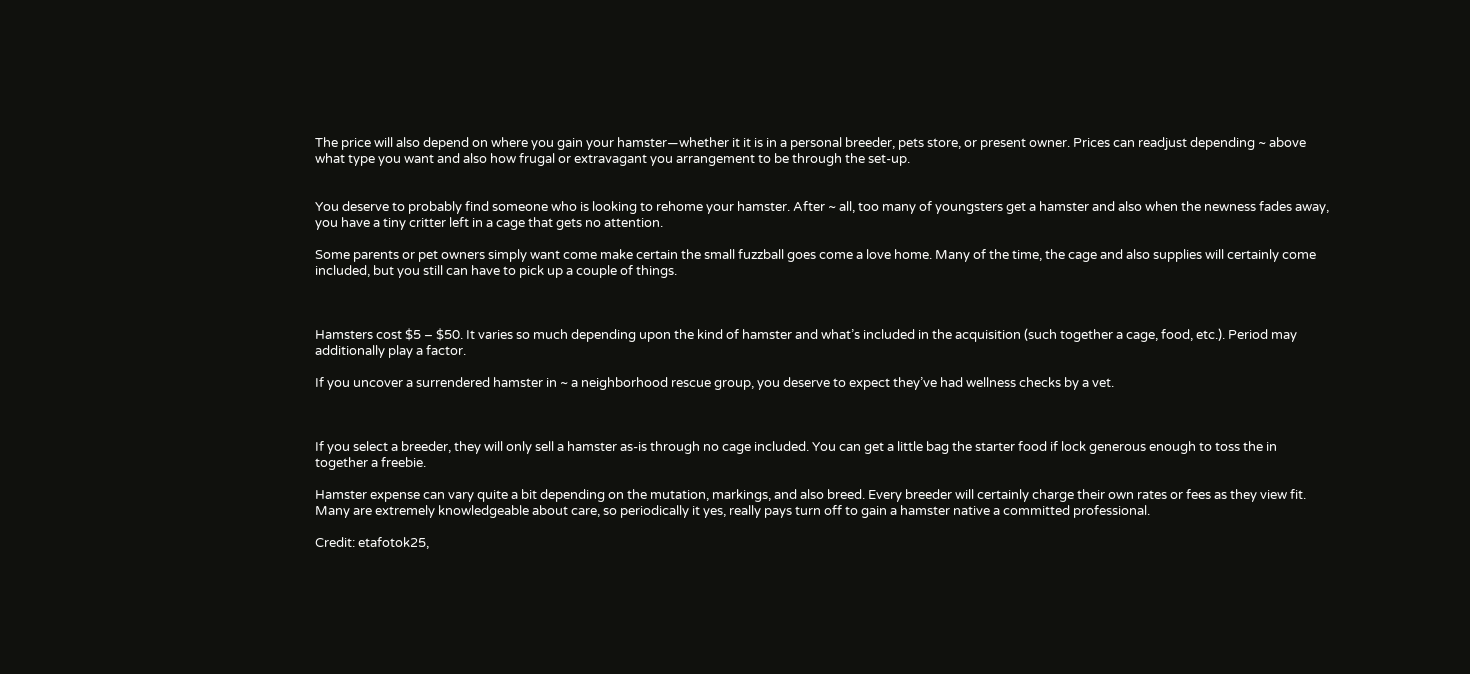The price will also depend on where you gain your hamster—whether it it is in a personal breeder, pets store, or present owner. Prices can readjust depending ~ above what type you want and also how frugal or extravagant you arrangement to be through the set-up.


You deserve to probably find someone who is looking to rehome your hamster. After ~ all, too many of youngsters get a hamster and also when the newness fades away, you have a tiny critter left in a cage that gets no attention.

Some parents or pet owners simply want come make certain the small fuzzball goes come a love home. Many of the time, the cage and also supplies will certainly come included, but you still can have to pick up a couple of things.



Hamsters cost $5 – $50. It varies so much depending upon the kind of hamster and what’s included in the acquisition (such together a cage, food, etc.). Period may additionally play a factor.

If you uncover a surrendered hamster in ~ a neighborhood rescue group, you deserve to expect they’ve had wellness checks by a vet.



If you select a breeder, they will only sell a hamster as-is through no cage included. You can get a little bag the starter food if lock generous enough to toss the in together a freebie.

Hamster expense can vary quite a bit depending on the mutation, markings, and also breed. Every breeder will certainly charge their own rates or fees as they view fit. Many are extremely knowledgeable about care, so periodically it yes, really pays turn off to gain a hamster native a committed professional.

Credit: etafotok25,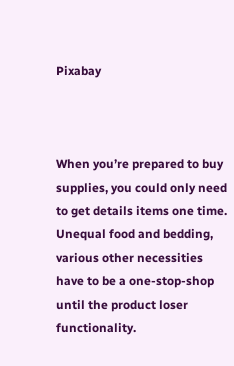Pixabay



When you’re prepared to buy supplies, you could only need to get details items one time. Unequal food and bedding, various other necessities have to be a one-stop-shop until the product loser functionality.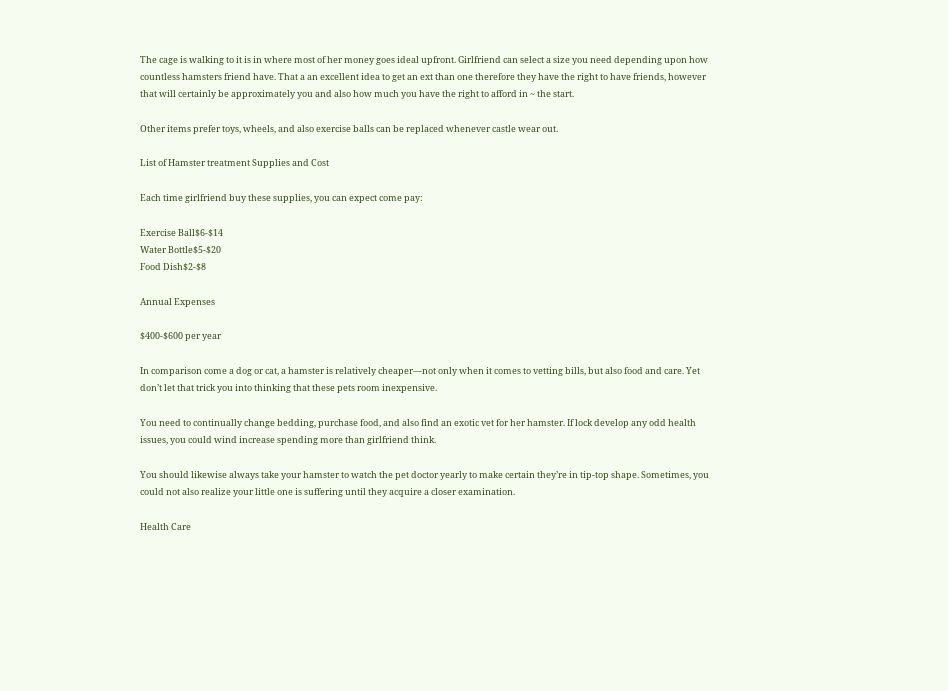The cage is walking to it is in where most of her money goes ideal upfront. Girlfriend can select a size you need depending upon how countless hamsters friend have. That a an excellent idea to get an ext than one therefore they have the right to have friends, however that will certainly be approximately you and also how much you have the right to afford in ~ the start.

Other items prefer toys, wheels, and also exercise balls can be replaced whenever castle wear out.

List of Hamster treatment Supplies and Cost

Each time girlfriend buy these supplies, you can expect come pay:

Exercise Ball$6-$14
Water Bottle$5-$20
Food Dish$2-$8

Annual Expenses

$400-$600 per year

In comparison come a dog or cat, a hamster is relatively cheaper—not only when it comes to vetting bills, but also food and care. Yet don’t let that trick you into thinking that these pets room inexpensive.

You need to continually change bedding, purchase food, and also find an exotic vet for her hamster. If lock develop any odd health issues, you could wind increase spending more than girlfriend think.

You should likewise always take your hamster to watch the pet doctor yearly to make certain they’re in tip-top shape. Sometimes, you could not also realize your little one is suffering until they acquire a closer examination.

Health Care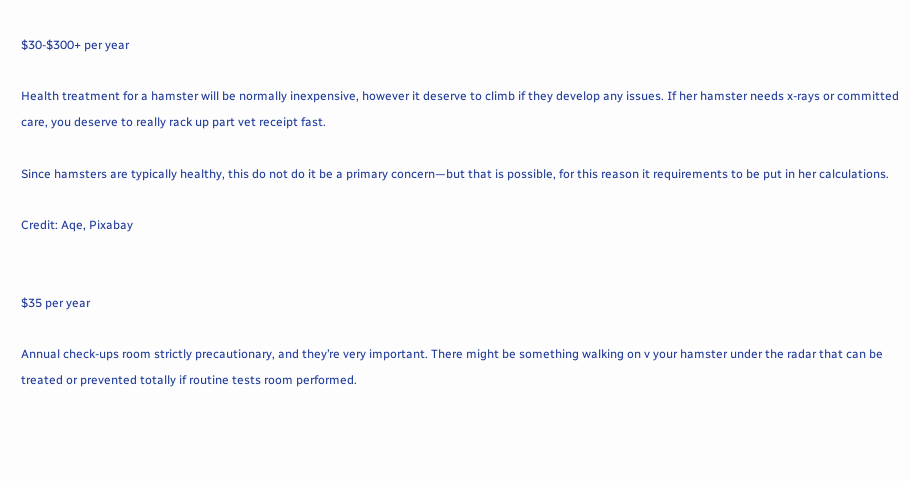$30-$300+ per year

Health treatment for a hamster will be normally inexpensive, however it deserve to climb if they develop any issues. If her hamster needs x-rays or committed care, you deserve to really rack up part vet receipt fast.

Since hamsters are typically healthy, this do not do it be a primary concern—but that is possible, for this reason it requirements to be put in her calculations.

Credit: Aqe, Pixabay


$35 per year

Annual check-ups room strictly precautionary, and they’re very important. There might be something walking on v your hamster under the radar that can be treated or prevented totally if routine tests room performed.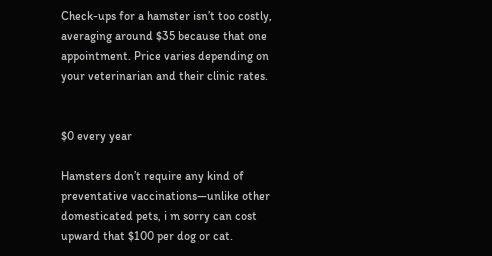Check-ups for a hamster isn’t too costly, averaging around $35 because that one appointment. Price varies depending on your veterinarian and their clinic rates.


$0 every year

Hamsters don’t require any kind of preventative vaccinations—unlike other domesticated pets, i m sorry can cost upward that $100 per dog or cat.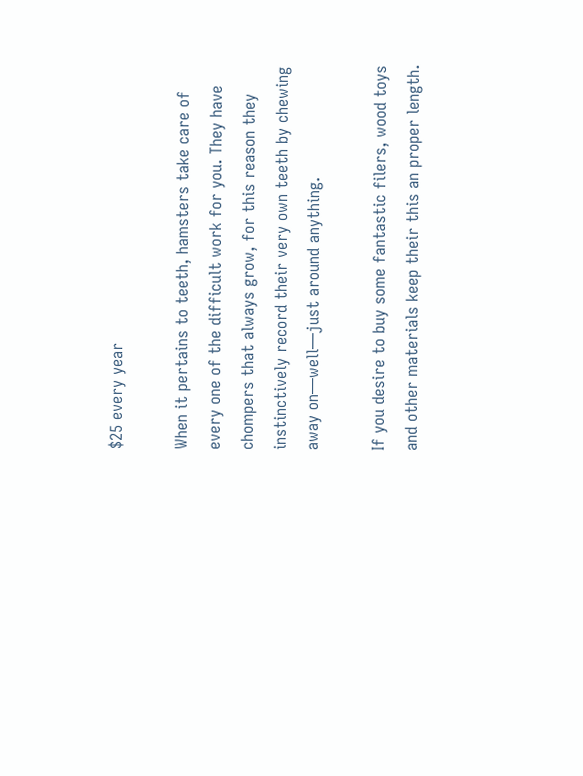$25 every year

When it pertains to teeth, hamsters take care of every one of the difficult work for you. They have chompers that always grow, for this reason they instinctively record their very own teeth by chewing away on—well—just around anything.

If you desire to buy some fantastic filers, wood toys and other materials keep their this an proper length.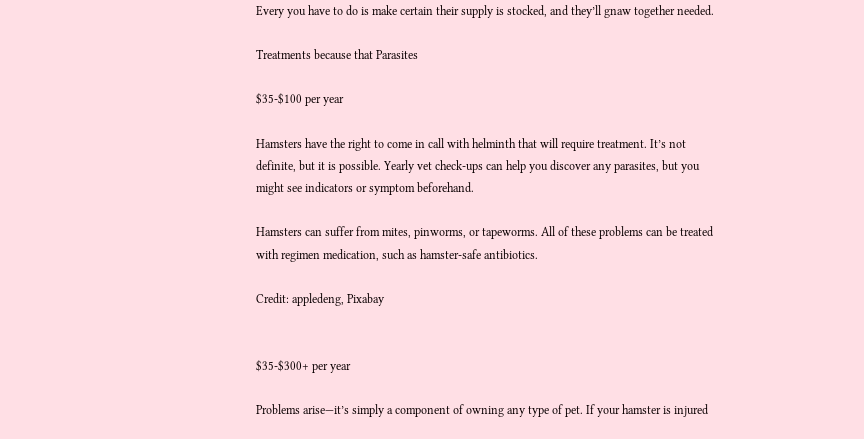Every you have to do is make certain their supply is stocked, and they’ll gnaw together needed.

Treatments because that Parasites

$35-$100 per year

Hamsters have the right to come in call with helminth that will require treatment. It’s not definite, but it is possible. Yearly vet check-ups can help you discover any parasites, but you might see indicators or symptom beforehand.

Hamsters can suffer from mites, pinworms, or tapeworms. All of these problems can be treated with regimen medication, such as hamster-safe antibiotics.

Credit: appledeng, Pixabay


$35-$300+ per year

Problems arise—it’s simply a component of owning any type of pet. If your hamster is injured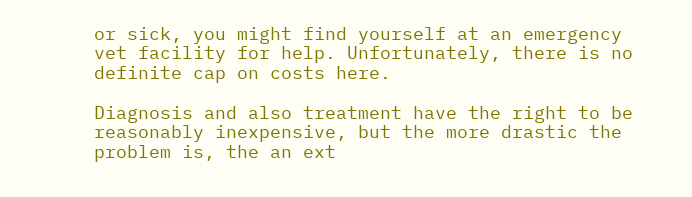or sick, you might find yourself at an emergency vet facility for help. Unfortunately, there is no definite cap on costs here.

Diagnosis and also treatment have the right to be reasonably inexpensive, but the more drastic the problem is, the an ext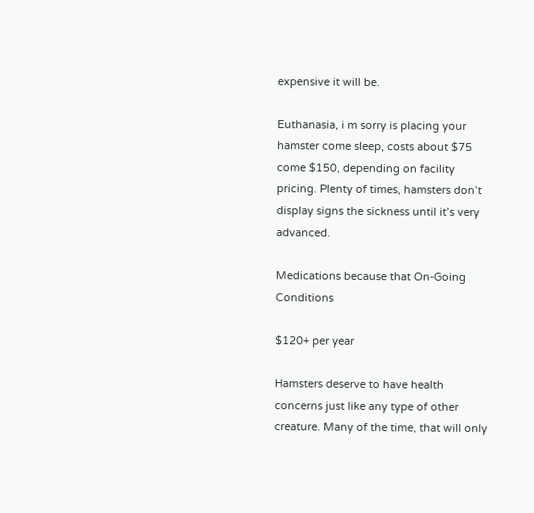expensive it will be.

Euthanasia, i m sorry is placing your hamster come sleep, costs about $75 come $150, depending on facility pricing. Plenty of times, hamsters don’t display signs the sickness until it’s very advanced.

Medications because that On-Going Conditions

$120+ per year

Hamsters deserve to have health concerns just like any type of other creature. Many of the time, that will only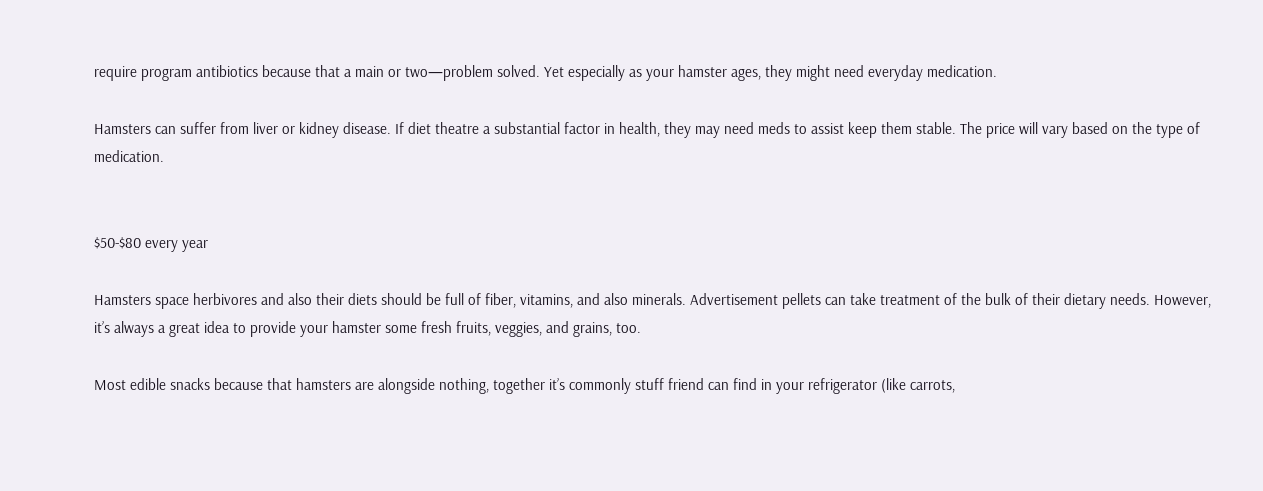require program antibiotics because that a main or two—problem solved. Yet especially as your hamster ages, they might need everyday medication.

Hamsters can suffer from liver or kidney disease. If diet theatre a substantial factor in health, they may need meds to assist keep them stable. The price will vary based on the type of medication.


$50-$80 every year

Hamsters space herbivores and also their diets should be full of fiber, vitamins, and also minerals. Advertisement pellets can take treatment of the bulk of their dietary needs. However, it’s always a great idea to provide your hamster some fresh fruits, veggies, and grains, too.

Most edible snacks because that hamsters are alongside nothing, together it’s commonly stuff friend can find in your refrigerator (like carrots,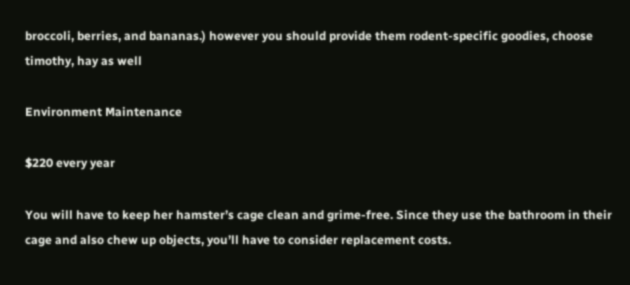broccoli, berries, and bananas.) however you should provide them rodent-specific goodies, choose timothy, hay as well

Environment Maintenance

$220 every year

You will have to keep her hamster’s cage clean and grime-free. Since they use the bathroom in their cage and also chew up objects, you’ll have to consider replacement costs.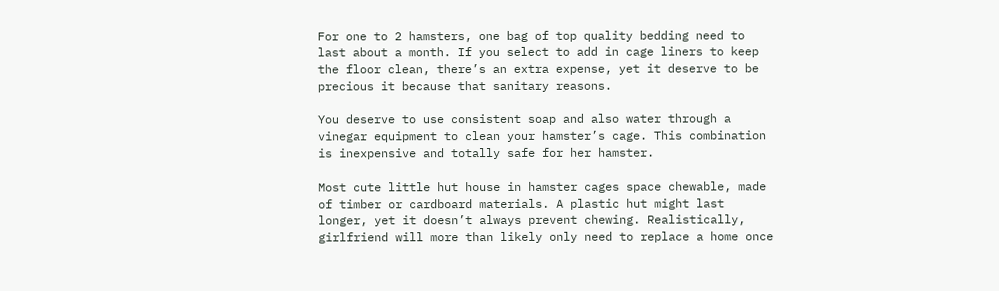For one to 2 hamsters, one bag of top quality bedding need to last about a month. If you select to add in cage liners to keep the floor clean, there’s an extra expense, yet it deserve to be precious it because that sanitary reasons.

You deserve to use consistent soap and also water through a vinegar equipment to clean your hamster’s cage. This combination is inexpensive and totally safe for her hamster.

Most cute little hut house in hamster cages space chewable, made of timber or cardboard materials. A plastic hut might last longer, yet it doesn’t always prevent chewing. Realistically, girlfriend will more than likely only need to replace a home once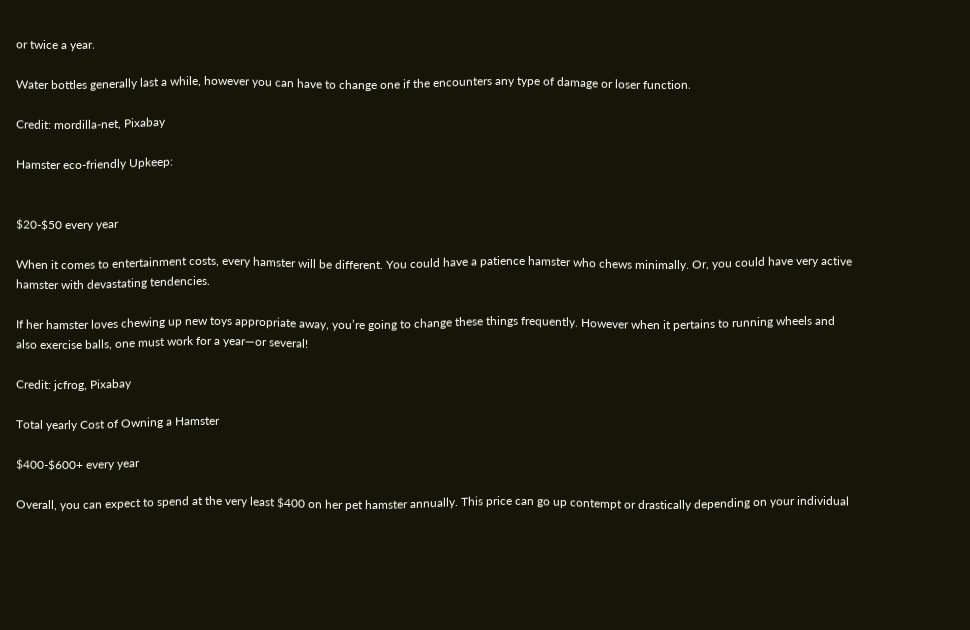or twice a year.

Water bottles generally last a while, however you can have to change one if the encounters any type of damage or loser function.

Credit: mordilla-net, Pixabay

Hamster eco-friendly Upkeep:


$20-$50 every year

When it comes to entertainment costs, every hamster will be different. You could have a patience hamster who chews minimally. Or, you could have very active hamster with devastating tendencies.

If her hamster loves chewing up new toys appropriate away, you’re going to change these things frequently. However when it pertains to running wheels and also exercise balls, one must work for a year—or several!

Credit: jcfrog, Pixabay

Total yearly Cost of Owning a Hamster

$400-$600+ every year

Overall, you can expect to spend at the very least $400 on her pet hamster annually. This price can go up contempt or drastically depending on your individual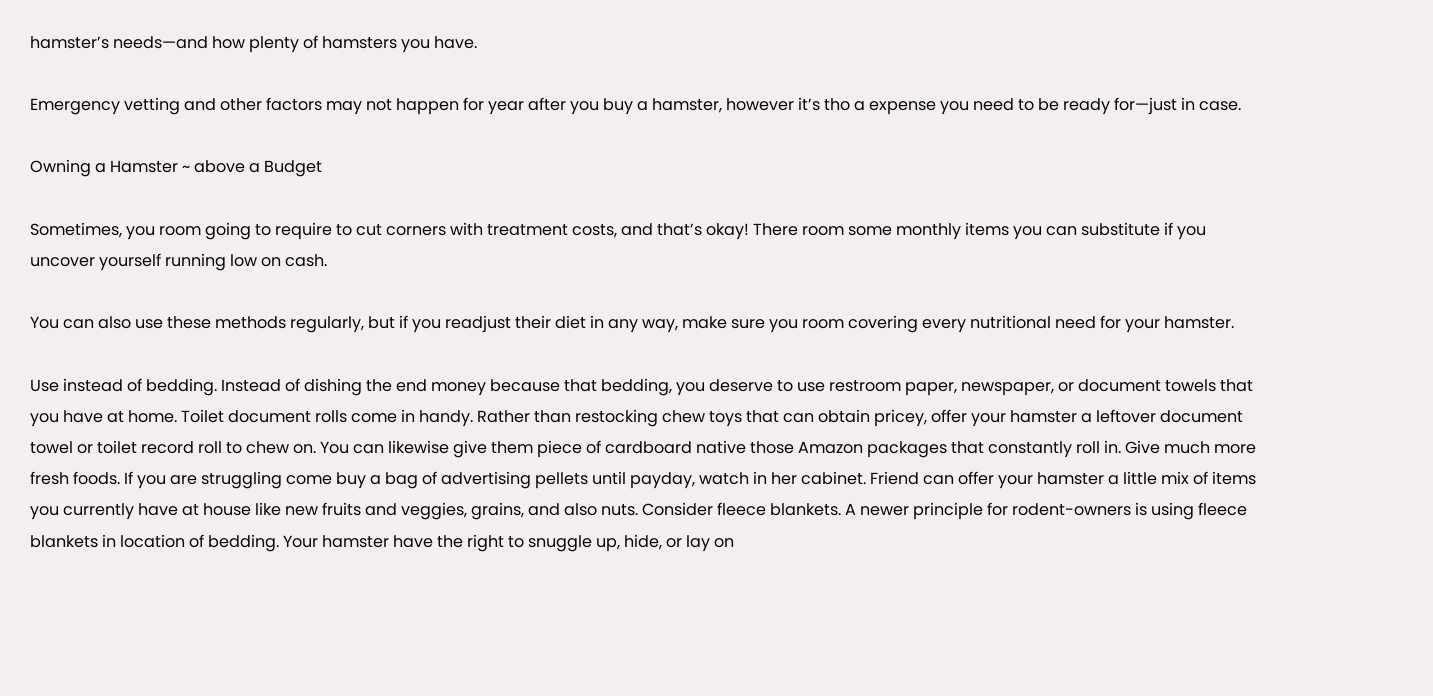hamster’s needs—and how plenty of hamsters you have.

Emergency vetting and other factors may not happen for year after you buy a hamster, however it’s tho a expense you need to be ready for—just in case.

Owning a Hamster ~ above a Budget

Sometimes, you room going to require to cut corners with treatment costs, and that’s okay! There room some monthly items you can substitute if you uncover yourself running low on cash.

You can also use these methods regularly, but if you readjust their diet in any way, make sure you room covering every nutritional need for your hamster.

Use instead of bedding. Instead of dishing the end money because that bedding, you deserve to use restroom paper, newspaper, or document towels that you have at home. Toilet document rolls come in handy. Rather than restocking chew toys that can obtain pricey, offer your hamster a leftover document towel or toilet record roll to chew on. You can likewise give them piece of cardboard native those Amazon packages that constantly roll in. Give much more fresh foods. If you are struggling come buy a bag of advertising pellets until payday, watch in her cabinet. Friend can offer your hamster a little mix of items you currently have at house like new fruits and veggies, grains, and also nuts. Consider fleece blankets. A newer principle for rodent-owners is using fleece blankets in location of bedding. Your hamster have the right to snuggle up, hide, or lay on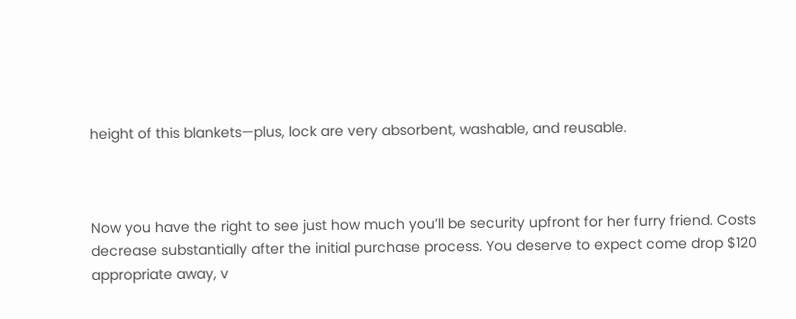height of this blankets—plus, lock are very absorbent, washable, and reusable.



Now you have the right to see just how much you’ll be security upfront for her furry friend. Costs decrease substantially after the initial purchase process. You deserve to expect come drop $120 appropriate away, v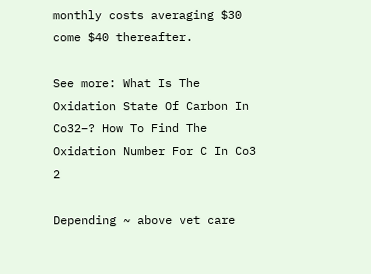monthly costs averaging $30 come $40 thereafter.

See more: What Is The Oxidation State Of Carbon In Co32−? How To Find The Oxidation Number For C In Co3 2

Depending ~ above vet care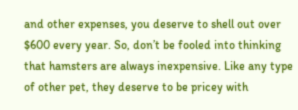and other expenses, you deserve to shell out over $600 every year. So, don’t be fooled into thinking that hamsters are always inexpensive. Like any type of other pet, they deserve to be pricey with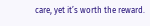care, yet it’s worth the reward.